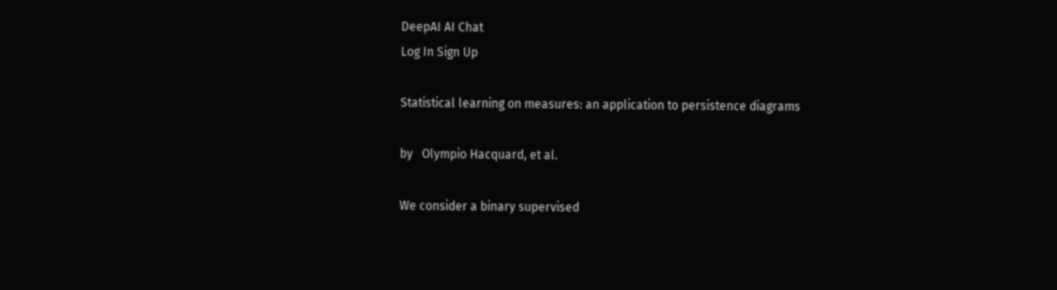DeepAI AI Chat
Log In Sign Up

Statistical learning on measures: an application to persistence diagrams

by   Olympio Hacquard, et al.

We consider a binary supervised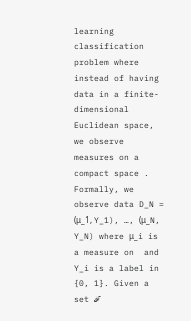learning classification problem where instead of having data in a finite-dimensional Euclidean space, we observe measures on a compact space . Formally, we observe data D_N = (μ_1, Y_1), …, (μ_N, Y_N) where μ_i is a measure on  and Y_i is a label in {0, 1}. Given a set ℱ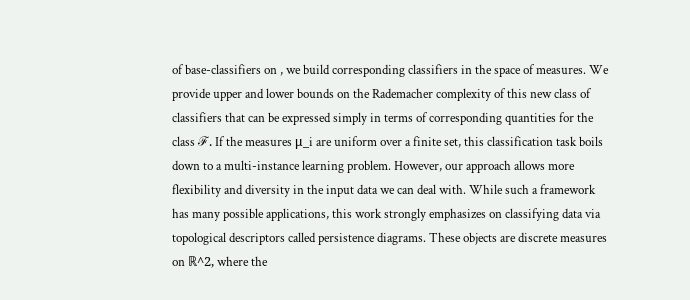of base-classifiers on , we build corresponding classifiers in the space of measures. We provide upper and lower bounds on the Rademacher complexity of this new class of classifiers that can be expressed simply in terms of corresponding quantities for the class ℱ. If the measures μ_i are uniform over a finite set, this classification task boils down to a multi-instance learning problem. However, our approach allows more flexibility and diversity in the input data we can deal with. While such a framework has many possible applications, this work strongly emphasizes on classifying data via topological descriptors called persistence diagrams. These objects are discrete measures on ℝ^2, where the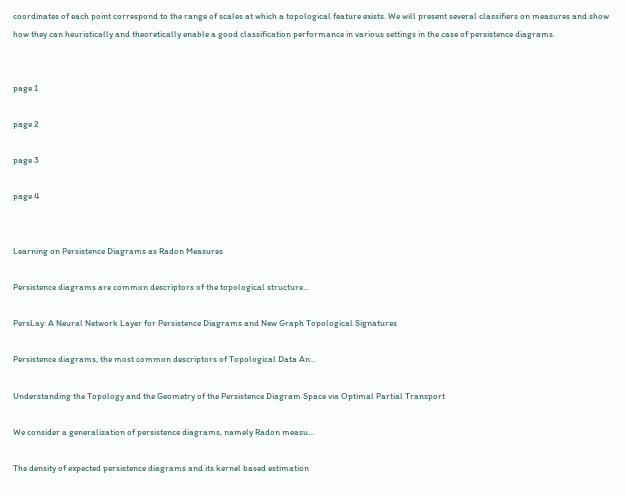coordinates of each point correspond to the range of scales at which a topological feature exists. We will present several classifiers on measures and show how they can heuristically and theoretically enable a good classification performance in various settings in the case of persistence diagrams.


page 1

page 2

page 3

page 4


Learning on Persistence Diagrams as Radon Measures

Persistence diagrams are common descriptors of the topological structure...

PersLay: A Neural Network Layer for Persistence Diagrams and New Graph Topological Signatures

Persistence diagrams, the most common descriptors of Topological Data An...

Understanding the Topology and the Geometry of the Persistence Diagram Space via Optimal Partial Transport

We consider a generalization of persistence diagrams, namely Radon measu...

The density of expected persistence diagrams and its kernel based estimation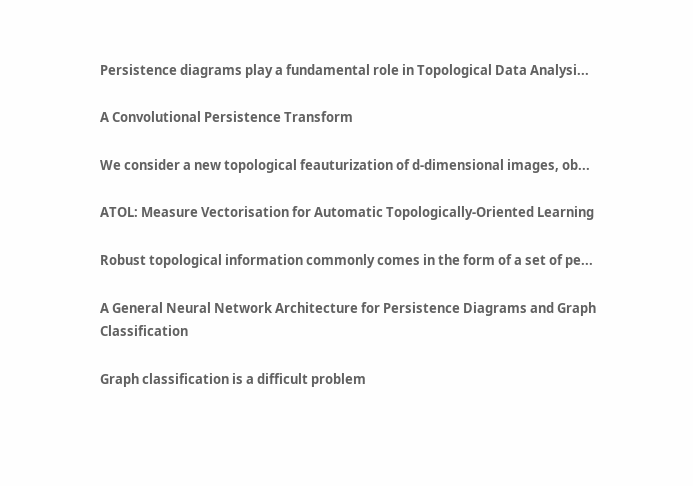Persistence diagrams play a fundamental role in Topological Data Analysi...

A Convolutional Persistence Transform

We consider a new topological feauturization of d-dimensional images, ob...

ATOL: Measure Vectorisation for Automatic Topologically-Oriented Learning

Robust topological information commonly comes in the form of a set of pe...

A General Neural Network Architecture for Persistence Diagrams and Graph Classification

Graph classification is a difficult problem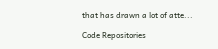that has drawn a lot of atte...

Code Repositories